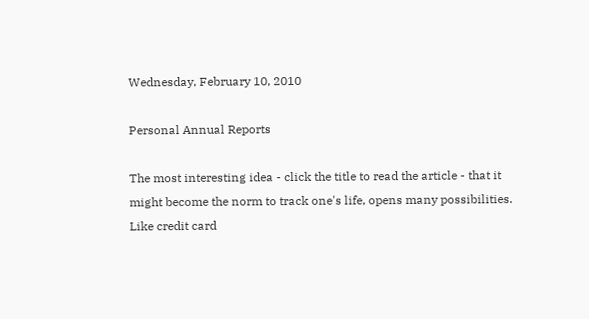Wednesday, February 10, 2010

Personal Annual Reports

The most interesting idea - click the title to read the article - that it might become the norm to track one's life, opens many possibilities. Like credit card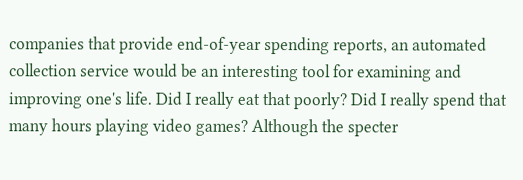companies that provide end-of-year spending reports, an automated collection service would be an interesting tool for examining and improving one's life. Did I really eat that poorly? Did I really spend that many hours playing video games? Although the specter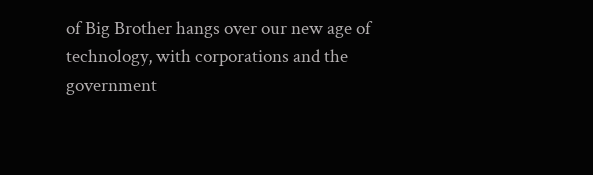of Big Brother hangs over our new age of technology, with corporations and the government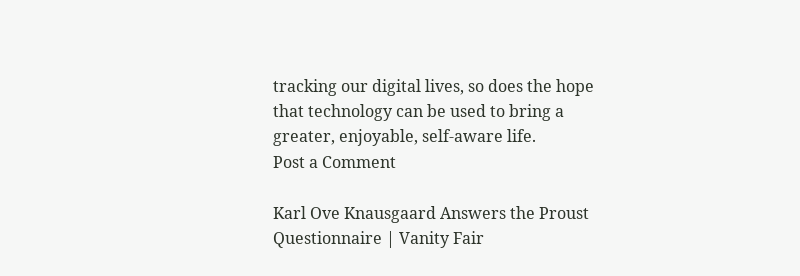tracking our digital lives, so does the hope that technology can be used to bring a greater, enjoyable, self-aware life.
Post a Comment

Karl Ove Knausgaard Answers the Proust Questionnaire | Vanity Fair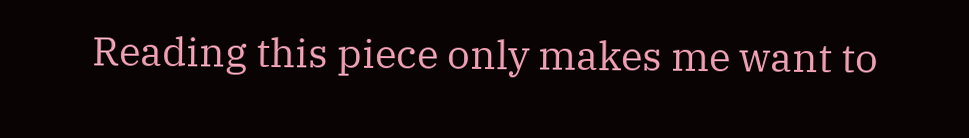Reading this piece only makes me want to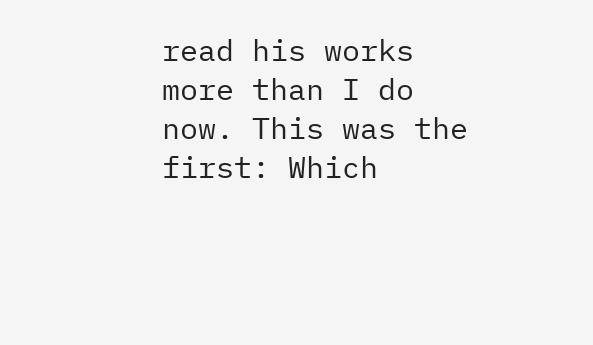read his works more than I do now. This was the first: Which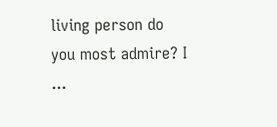living person do you most admire? I ...